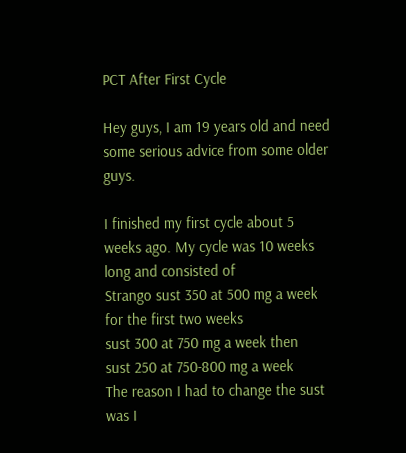PCT After First Cycle

Hey guys, I am 19 years old and need some serious advice from some older guys.

I finished my first cycle about 5 weeks ago. My cycle was 10 weeks long and consisted of
Strango sust 350 at 500 mg a week for the first two weeks
sust 300 at 750 mg a week then
sust 250 at 750-800 mg a week
The reason I had to change the sust was I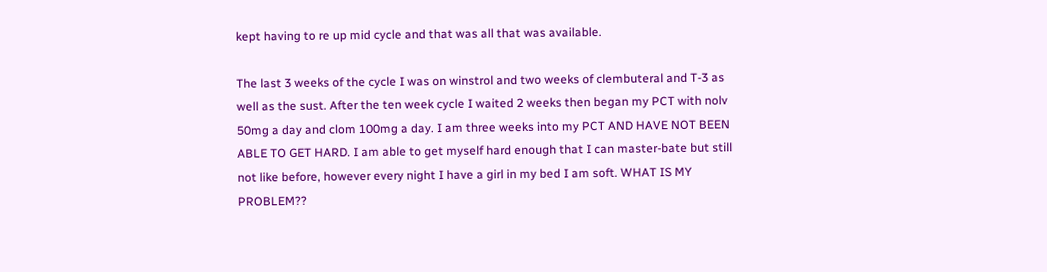kept having to re up mid cycle and that was all that was available.

The last 3 weeks of the cycle I was on winstrol and two weeks of clembuteral and T-3 as well as the sust. After the ten week cycle I waited 2 weeks then began my PCT with nolv 50mg a day and clom 100mg a day. I am three weeks into my PCT AND HAVE NOT BEEN ABLE TO GET HARD. I am able to get myself hard enough that I can master-bate but still not like before, however every night I have a girl in my bed I am soft. WHAT IS MY PROBLEM??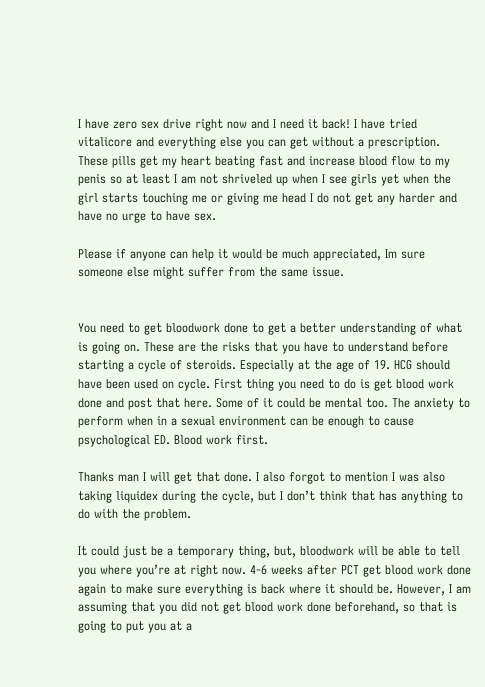I have zero sex drive right now and I need it back! I have tried vitalicore and everything else you can get without a prescription. These pills get my heart beating fast and increase blood flow to my penis so at least I am not shriveled up when I see girls yet when the girl starts touching me or giving me head I do not get any harder and have no urge to have sex.

Please if anyone can help it would be much appreciated, Im sure someone else might suffer from the same issue.


You need to get bloodwork done to get a better understanding of what is going on. These are the risks that you have to understand before starting a cycle of steroids. Especially at the age of 19. HCG should have been used on cycle. First thing you need to do is get blood work done and post that here. Some of it could be mental too. The anxiety to perform when in a sexual environment can be enough to cause psychological ED. Blood work first.

Thanks man I will get that done. I also forgot to mention I was also taking liquidex during the cycle, but I don’t think that has anything to do with the problem.

It could just be a temporary thing, but, bloodwork will be able to tell you where you’re at right now. 4-6 weeks after PCT get blood work done again to make sure everything is back where it should be. However, I am assuming that you did not get blood work done beforehand, so that is going to put you at a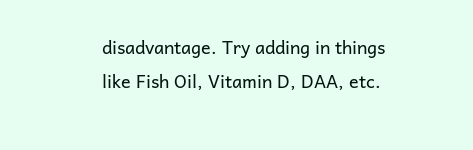disadvantage. Try adding in things like Fish Oil, Vitamin D, DAA, etc.